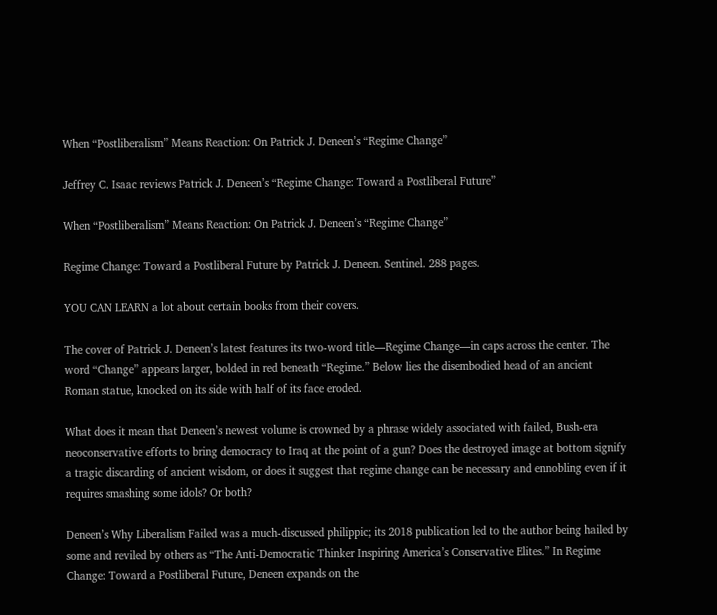When “Postliberalism” Means Reaction: On Patrick J. Deneen’s “Regime Change”

Jeffrey C. Isaac reviews Patrick J. Deneen’s “Regime Change: Toward a Postliberal Future”

When “Postliberalism” Means Reaction: On Patrick J. Deneen’s “Regime Change”

Regime Change: Toward a Postliberal Future by Patrick J. Deneen. Sentinel. 288 pages.

YOU CAN LEARN a lot about certain books from their covers.

The cover of Patrick J. Deneen’s latest features its two-word title—Regime Change—in caps across the center. The word “Change” appears larger, bolded in red beneath “Regime.” Below lies the disembodied head of an ancient Roman statue, knocked on its side with half of its face eroded.

What does it mean that Deneen’s newest volume is crowned by a phrase widely associated with failed, Bush-era neoconservative efforts to bring democracy to Iraq at the point of a gun? Does the destroyed image at bottom signify a tragic discarding of ancient wisdom, or does it suggest that regime change can be necessary and ennobling even if it requires smashing some idols? Or both?

Deneen’s Why Liberalism Failed was a much-discussed philippic; its 2018 publication led to the author being hailed by some and reviled by others as “The Anti-Democratic Thinker Inspiring America’s Conservative Elites.” In Regime Change: Toward a Postliberal Future, Deneen expands on the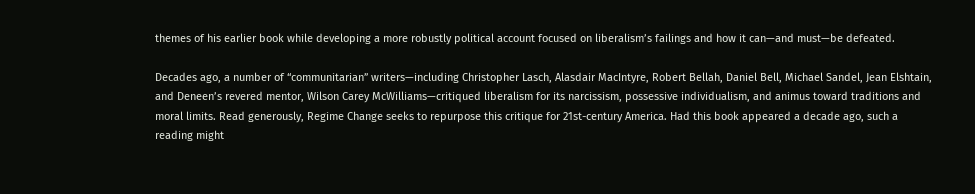themes of his earlier book while developing a more robustly political account focused on liberalism’s failings and how it can—and must—be defeated.

Decades ago, a number of “communitarian” writers—including Christopher Lasch, Alasdair MacIntyre, Robert Bellah, Daniel Bell, Michael Sandel, Jean Elshtain, and Deneen’s revered mentor, Wilson Carey McWilliams—critiqued liberalism for its narcissism, possessive individualism, and animus toward traditions and moral limits. Read generously, Regime Change seeks to repurpose this critique for 21st-century America. Had this book appeared a decade ago, such a reading might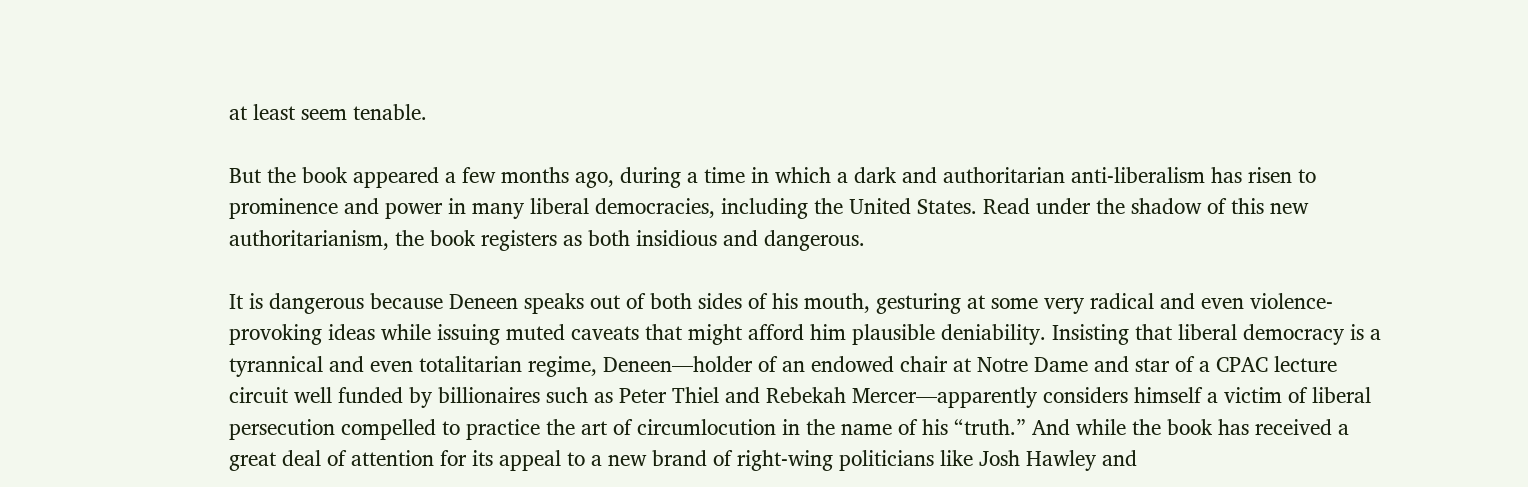at least seem tenable.

But the book appeared a few months ago, during a time in which a dark and authoritarian anti-liberalism has risen to prominence and power in many liberal democracies, including the United States. Read under the shadow of this new authoritarianism, the book registers as both insidious and dangerous.

It is dangerous because Deneen speaks out of both sides of his mouth, gesturing at some very radical and even violence-provoking ideas while issuing muted caveats that might afford him plausible deniability. Insisting that liberal democracy is a tyrannical and even totalitarian regime, Deneen—holder of an endowed chair at Notre Dame and star of a CPAC lecture circuit well funded by billionaires such as Peter Thiel and Rebekah Mercer—apparently considers himself a victim of liberal persecution compelled to practice the art of circumlocution in the name of his “truth.” And while the book has received a great deal of attention for its appeal to a new brand of right-wing politicians like Josh Hawley and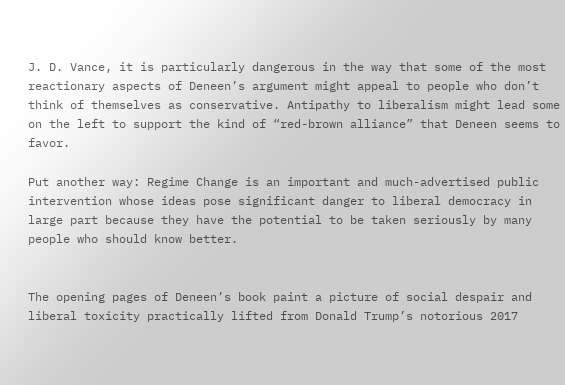J. D. Vance, it is particularly dangerous in the way that some of the most reactionary aspects of Deneen’s argument might appeal to people who don’t think of themselves as conservative. Antipathy to liberalism might lead some on the left to support the kind of “red-brown alliance” that Deneen seems to favor.

Put another way: Regime Change is an important and much-advertised public intervention whose ideas pose significant danger to liberal democracy in large part because they have the potential to be taken seriously by many people who should know better.


The opening pages of Deneen’s book paint a picture of social despair and liberal toxicity practically lifted from Donald Trump’s notorious 2017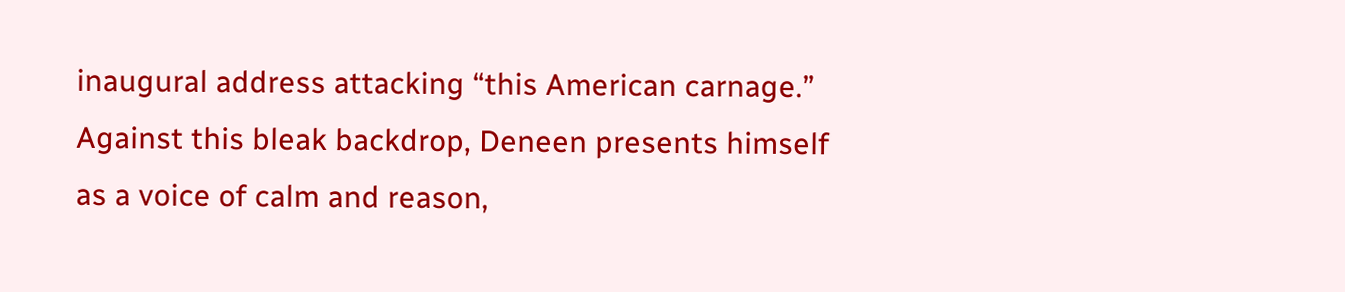inaugural address attacking “this American carnage.” Against this bleak backdrop, Deneen presents himself as a voice of calm and reason,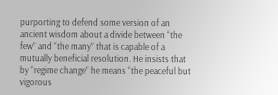purporting to defend some version of an ancient wisdom about a divide between “the few” and “the many” that is capable of a mutually beneficial resolution. He insists that by “regime change” he means “the peaceful but vigorous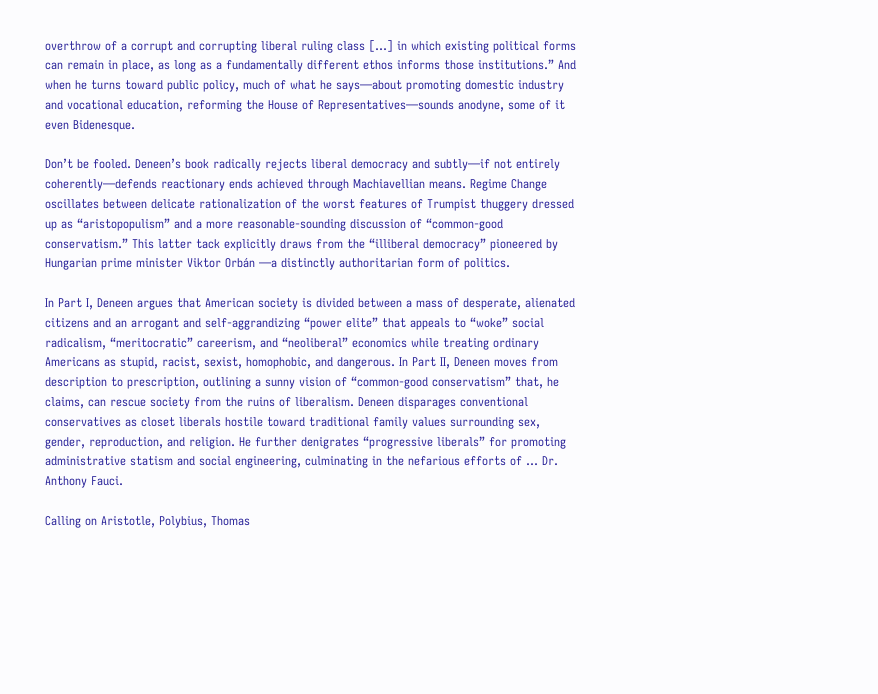overthrow of a corrupt and corrupting liberal ruling class […] in which existing political forms can remain in place, as long as a fundamentally different ethos informs those institutions.” And when he turns toward public policy, much of what he says—about promoting domestic industry and vocational education, reforming the House of Representatives—sounds anodyne, some of it even Bidenesque.

Don’t be fooled. Deneen’s book radically rejects liberal democracy and subtly—if not entirely coherently—defends reactionary ends achieved through Machiavellian means. Regime Change oscillates between delicate rationalization of the worst features of Trumpist thuggery dressed up as “aristopopulism” and a more reasonable-sounding discussion of “common-good conservatism.” This latter tack explicitly draws from the “illiberal democracy” pioneered by Hungarian prime minister Viktor Orbán —a distinctly authoritarian form of politics.

In Part I, Deneen argues that American society is divided between a mass of desperate, alienated citizens and an arrogant and self-aggrandizing “power elite” that appeals to “woke” social radicalism, “meritocratic” careerism, and “neoliberal” economics while treating ordinary Americans as stupid, racist, sexist, homophobic, and dangerous. In Part II, Deneen moves from description to prescription, outlining a sunny vision of “common-good conservatism” that, he claims, can rescue society from the ruins of liberalism. Deneen disparages conventional conservatives as closet liberals hostile toward traditional family values surrounding sex, gender, reproduction, and religion. He further denigrates “progressive liberals” for promoting administrative statism and social engineering, culminating in the nefarious efforts of … Dr. Anthony Fauci.

Calling on Aristotle, Polybius, Thomas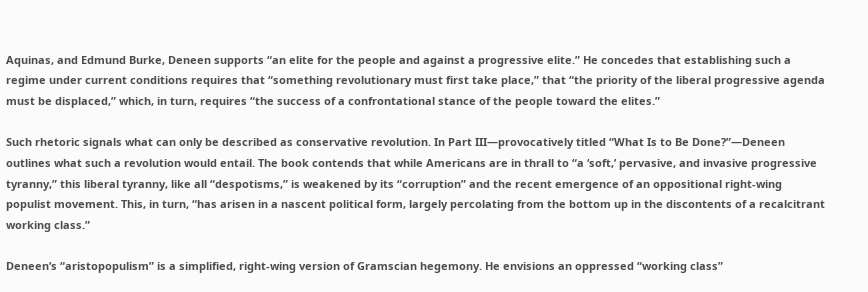Aquinas, and Edmund Burke, Deneen supports “an elite for the people and against a progressive elite.” He concedes that establishing such a regime under current conditions requires that “something revolutionary must first take place,” that “the priority of the liberal progressive agenda must be displaced,” which, in turn, requires “the success of a confrontational stance of the people toward the elites.”

Such rhetoric signals what can only be described as conservative revolution. In Part III—provocatively titled “What Is to Be Done?”—Deneen outlines what such a revolution would entail. The book contends that while Americans are in thrall to “a ‘soft,’ pervasive, and invasive progressive tyranny,” this liberal tyranny, like all “despotisms,” is weakened by its “corruption” and the recent emergence of an oppositional right-wing populist movement. This, in turn, “has arisen in a nascent political form, largely percolating from the bottom up in the discontents of a recalcitrant working class.”

Deneen’s “aristopopulism” is a simplified, right-wing version of Gramscian hegemony. He envisions an oppressed “working class”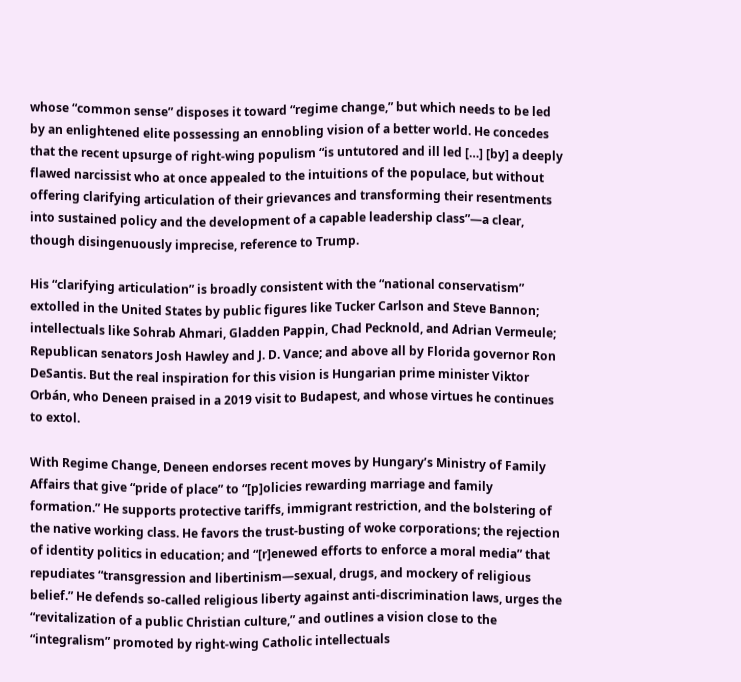whose “common sense” disposes it toward “regime change,” but which needs to be led by an enlightened elite possessing an ennobling vision of a better world. He concedes that the recent upsurge of right-wing populism “is untutored and ill led […] [by] a deeply flawed narcissist who at once appealed to the intuitions of the populace, but without offering clarifying articulation of their grievances and transforming their resentments into sustained policy and the development of a capable leadership class”—a clear, though disingenuously imprecise, reference to Trump.

His “clarifying articulation” is broadly consistent with the “national conservatism” extolled in the United States by public figures like Tucker Carlson and Steve Bannon; intellectuals like Sohrab Ahmari, Gladden Pappin, Chad Pecknold, and Adrian Vermeule; Republican senators Josh Hawley and J. D. Vance; and above all by Florida governor Ron DeSantis. But the real inspiration for this vision is Hungarian prime minister Viktor Orbán, who Deneen praised in a 2019 visit to Budapest, and whose virtues he continues to extol.

With Regime Change, Deneen endorses recent moves by Hungary’s Ministry of Family Affairs that give “pride of place” to “[p]olicies rewarding marriage and family formation.” He supports protective tariffs, immigrant restriction, and the bolstering of the native working class. He favors the trust-busting of woke corporations; the rejection of identity politics in education; and “[r]enewed efforts to enforce a moral media” that repudiates “transgression and libertinism—sexual, drugs, and mockery of religious belief.” He defends so-called religious liberty against anti-discrimination laws, urges the “revitalization of a public Christian culture,” and outlines a vision close to the “integralism” promoted by right-wing Catholic intellectuals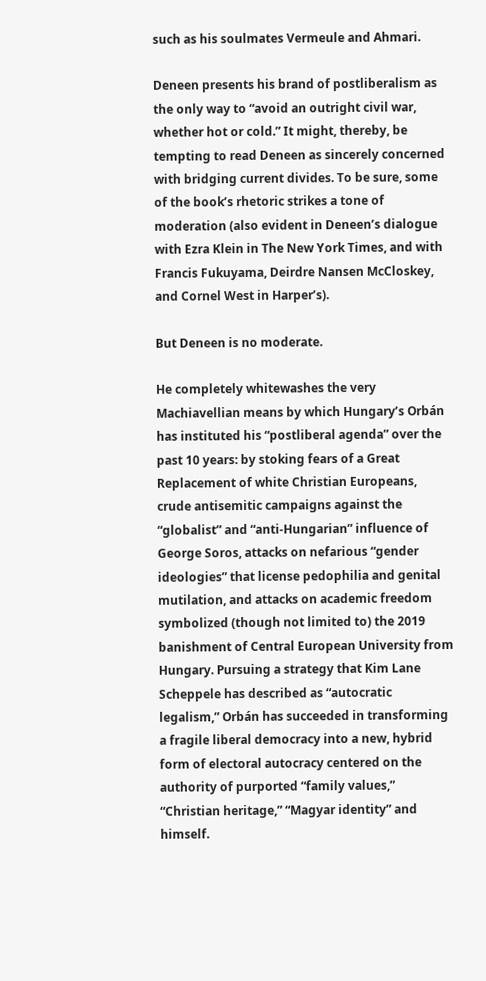such as his soulmates Vermeule and Ahmari.

Deneen presents his brand of postliberalism as the only way to “avoid an outright civil war, whether hot or cold.” It might, thereby, be tempting to read Deneen as sincerely concerned with bridging current divides. To be sure, some of the book’s rhetoric strikes a tone of moderation (also evident in Deneen’s dialogue with Ezra Klein in The New York Times, and with Francis Fukuyama, Deirdre Nansen McCloskey, and Cornel West in Harper’s).

But Deneen is no moderate.

He completely whitewashes the very Machiavellian means by which Hungary’s Orbán has instituted his “postliberal agenda” over the past 10 years: by stoking fears of a Great Replacement of white Christian Europeans, crude antisemitic campaigns against the “globalist” and “anti-Hungarian” influence of George Soros, attacks on nefarious “gender ideologies” that license pedophilia and genital mutilation, and attacks on academic freedom symbolized (though not limited to) the 2019 banishment of Central European University from Hungary. Pursuing a strategy that Kim Lane Scheppele has described as “autocratic legalism,” Orbán has succeeded in transforming a fragile liberal democracy into a new, hybrid form of electoral autocracy centered on the authority of purported “family values,” “Christian heritage,” “Magyar identity” and himself.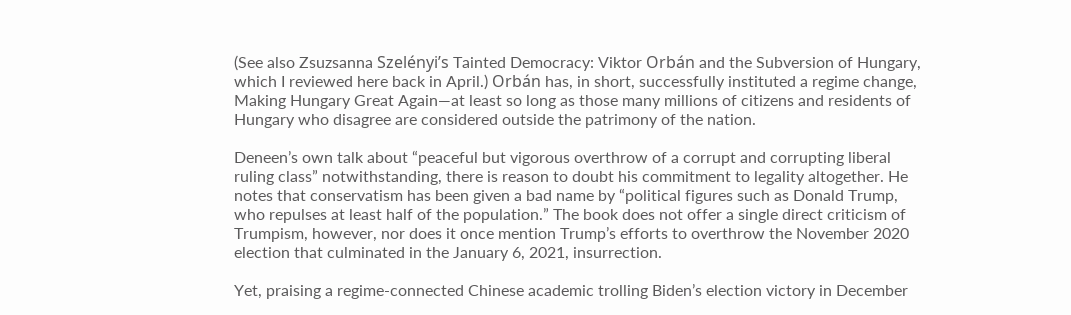(See also Zsuzsanna Szelényi’s Tainted Democracy: Viktor Orbán and the Subversion of Hungary, which I reviewed here back in April.) Orbán has, in short, successfully instituted a regime change, Making Hungary Great Again—at least so long as those many millions of citizens and residents of Hungary who disagree are considered outside the patrimony of the nation.

Deneen’s own talk about “peaceful but vigorous overthrow of a corrupt and corrupting liberal ruling class” notwithstanding, there is reason to doubt his commitment to legality altogether. He notes that conservatism has been given a bad name by “political figures such as Donald Trump, who repulses at least half of the population.” The book does not offer a single direct criticism of Trumpism, however, nor does it once mention Trump’s efforts to overthrow the November 2020 election that culminated in the January 6, 2021, insurrection.

Yet, praising a regime-connected Chinese academic trolling Biden’s election victory in December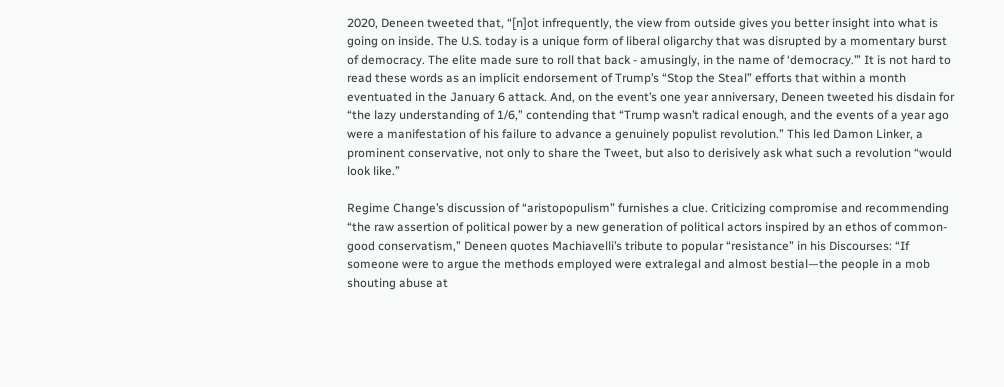2020, Deneen tweeted that, “[n]ot infrequently, the view from outside gives you better insight into what is going on inside. The U.S. today is a unique form of liberal oligarchy that was disrupted by a momentary burst of democracy. The elite made sure to roll that back - amusingly, in the name of ‘democracy.’” It is not hard to read these words as an implicit endorsement of Trump’s “Stop the Steal” efforts that within a month eventuated in the January 6 attack. And, on the event’s one year anniversary, Deneen tweeted his disdain for “the lazy understanding of 1/6,” contending that “Trump wasn’t radical enough, and the events of a year ago were a manifestation of his failure to advance a genuinely populist revolution.” This led Damon Linker, a prominent conservative, not only to share the Tweet, but also to derisively ask what such a revolution “would look like.”

Regime Change’s discussion of “aristopopulism” furnishes a clue. Criticizing compromise and recommending “the raw assertion of political power by a new generation of political actors inspired by an ethos of common-good conservatism,” Deneen quotes Machiavelli’s tribute to popular “resistance” in his Discourses: “If someone were to argue the methods employed were extralegal and almost bestial—the people in a mob shouting abuse at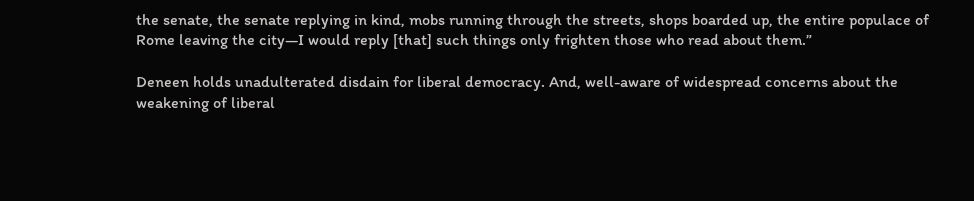the senate, the senate replying in kind, mobs running through the streets, shops boarded up, the entire populace of Rome leaving the city—I would reply [that] such things only frighten those who read about them.”

Deneen holds unadulterated disdain for liberal democracy. And, well-aware of widespread concerns about the weakening of liberal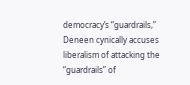democracy’s “guardrails,” Deneen cynically accuses liberalism of attacking the “guardrails” of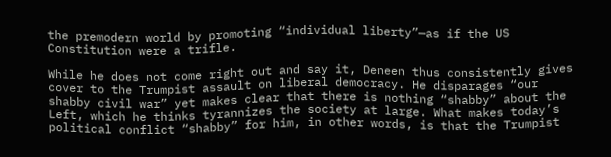the premodern world by promoting “individual liberty”—as if the US Constitution were a trifle.

While he does not come right out and say it, Deneen thus consistently gives cover to the Trumpist assault on liberal democracy. He disparages “our shabby civil war” yet makes clear that there is nothing “shabby” about the Left, which he thinks tyrannizes the society at large. What makes today’s political conflict “shabby” for him, in other words, is that the Trumpist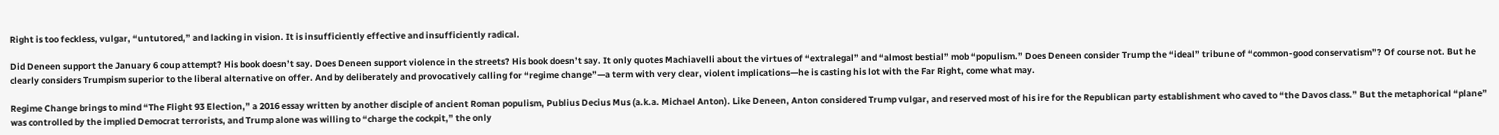Right is too feckless, vulgar, “untutored,” and lacking in vision. It is insufficiently effective and insufficiently radical.

Did Deneen support the January 6 coup attempt? His book doesn’t say. Does Deneen support violence in the streets? His book doesn’t say. It only quotes Machiavelli about the virtues of “extralegal” and “almost bestial” mob “populism.” Does Deneen consider Trump the “ideal” tribune of “common-good conservatism”? Of course not. But he clearly considers Trumpism superior to the liberal alternative on offer. And by deliberately and provocatively calling for “regime change”—a term with very clear, violent implications—he is casting his lot with the Far Right, come what may.

Regime Change brings to mind “The Flight 93 Election,” a 2016 essay written by another disciple of ancient Roman populism, Publius Decius Mus (a.k.a. Michael Anton). Like Deneen, Anton considered Trump vulgar, and reserved most of his ire for the Republican party establishment who caved to “the Davos class.” But the metaphorical “plane” was controlled by the implied Democrat terrorists, and Trump alone was willing to “charge the cockpit,” the only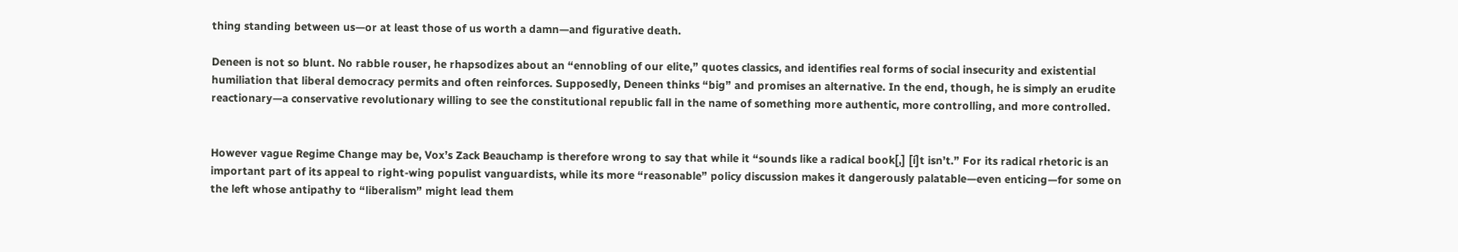thing standing between us—or at least those of us worth a damn—and figurative death.

Deneen is not so blunt. No rabble rouser, he rhapsodizes about an “ennobling of our elite,” quotes classics, and identifies real forms of social insecurity and existential humiliation that liberal democracy permits and often reinforces. Supposedly, Deneen thinks “big” and promises an alternative. In the end, though, he is simply an erudite reactionary—a conservative revolutionary willing to see the constitutional republic fall in the name of something more authentic, more controlling, and more controlled.


However vague Regime Change may be, Vox’s Zack Beauchamp is therefore wrong to say that while it “sounds like a radical book[,] [i]t isn’t.” For its radical rhetoric is an important part of its appeal to right-wing populist vanguardists, while its more “reasonable” policy discussion makes it dangerously palatable—even enticing—for some on the left whose antipathy to “liberalism” might lead them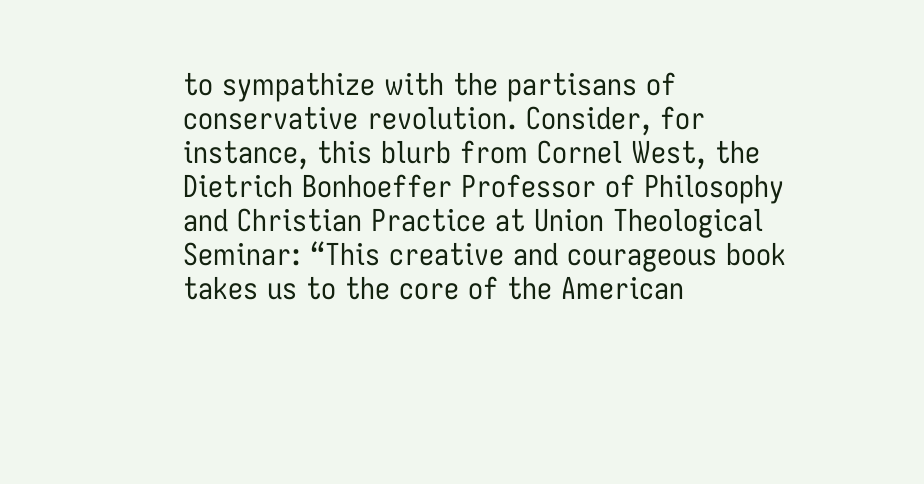to sympathize with the partisans of conservative revolution. Consider, for instance, this blurb from Cornel West, the Dietrich Bonhoeffer Professor of Philosophy and Christian Practice at Union Theological Seminar: “This creative and courageous book takes us to the core of the American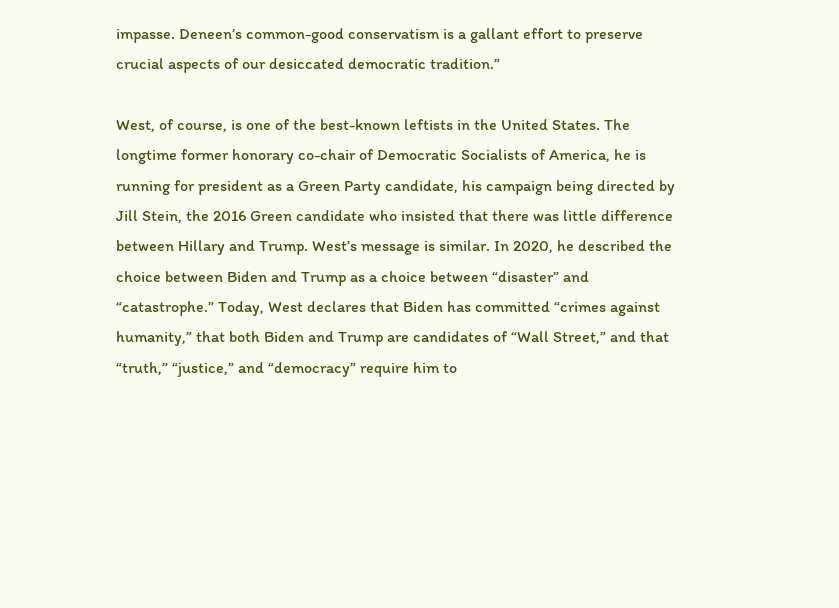impasse. Deneen’s common-good conservatism is a gallant effort to preserve crucial aspects of our desiccated democratic tradition.”

West, of course, is one of the best-known leftists in the United States. The longtime former honorary co-chair of Democratic Socialists of America, he is running for president as a Green Party candidate, his campaign being directed by Jill Stein, the 2016 Green candidate who insisted that there was little difference between Hillary and Trump. West’s message is similar. In 2020, he described the choice between Biden and Trump as a choice between “disaster” and “catastrophe.” Today, West declares that Biden has committed “crimes against humanity,” that both Biden and Trump are candidates of “Wall Street,” and that “truth,” “justice,” and “democracy” require him to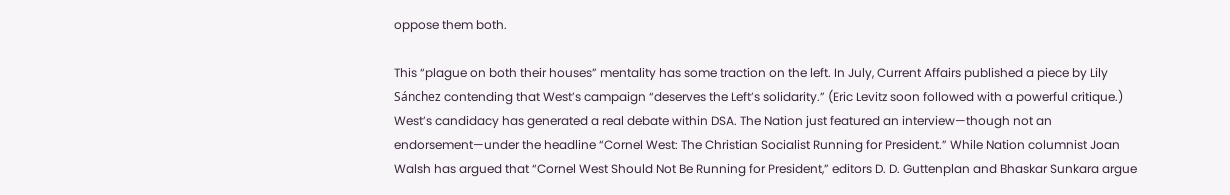oppose them both.

This “plague on both their houses” mentality has some traction on the left. In July, Current Affairs published a piece by Lily Sánchez contending that West’s campaign “deserves the Left’s solidarity.” (Eric Levitz soon followed with a powerful critique.) West’s candidacy has generated a real debate within DSA. The Nation just featured an interview—though not an endorsement—under the headline “Cornel West: The Christian Socialist Running for President.” While Nation columnist Joan Walsh has argued that “Cornel West Should Not Be Running for President,” editors D. D. Guttenplan and Bhaskar Sunkara argue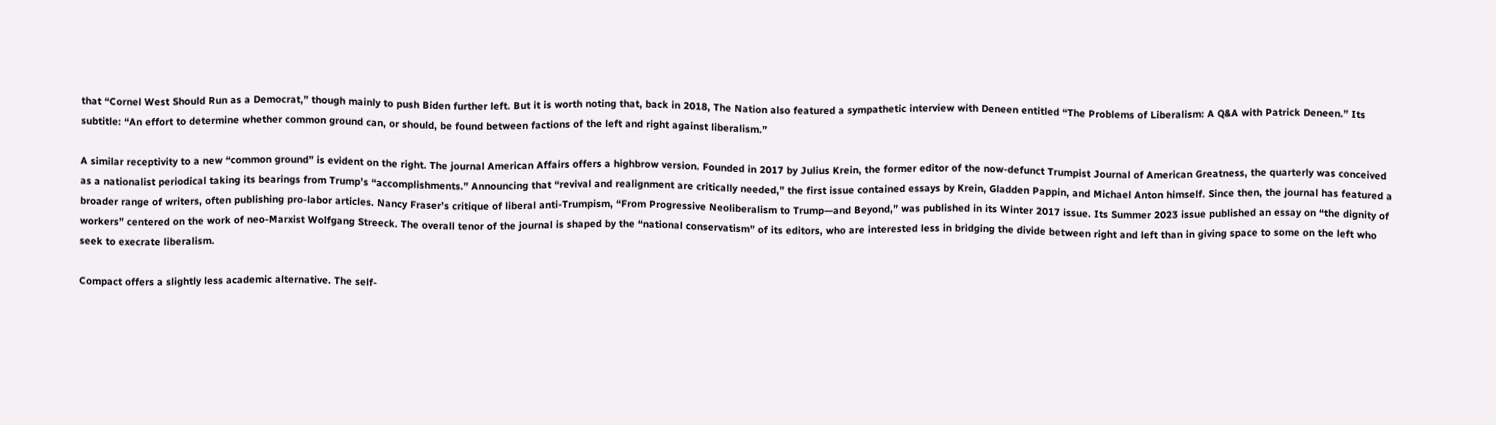that “Cornel West Should Run as a Democrat,” though mainly to push Biden further left. But it is worth noting that, back in 2018, The Nation also featured a sympathetic interview with Deneen entitled “The Problems of Liberalism: A Q&A with Patrick Deneen.” Its subtitle: “An effort to determine whether common ground can, or should, be found between factions of the left and right against liberalism.”

A similar receptivity to a new “common ground” is evident on the right. The journal American Affairs offers a highbrow version. Founded in 2017 by Julius Krein, the former editor of the now-defunct Trumpist Journal of American Greatness, the quarterly was conceived as a nationalist periodical taking its bearings from Trump’s “accomplishments.” Announcing that “revival and realignment are critically needed,” the first issue contained essays by Krein, Gladden Pappin, and Michael Anton himself. Since then, the journal has featured a broader range of writers, often publishing pro-labor articles. Nancy Fraser’s critique of liberal anti-Trumpism, “From Progressive Neoliberalism to Trump—and Beyond,” was published in its Winter 2017 issue. Its Summer 2023 issue published an essay on “the dignity of workers” centered on the work of neo-Marxist Wolfgang Streeck. The overall tenor of the journal is shaped by the “national conservatism” of its editors, who are interested less in bridging the divide between right and left than in giving space to some on the left who seek to execrate liberalism.

Compact offers a slightly less academic alternative. The self-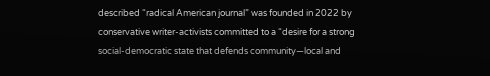described “radical American journal” was founded in 2022 by conservative writer-activists committed to a “desire for a strong social-democratic state that defends community—local and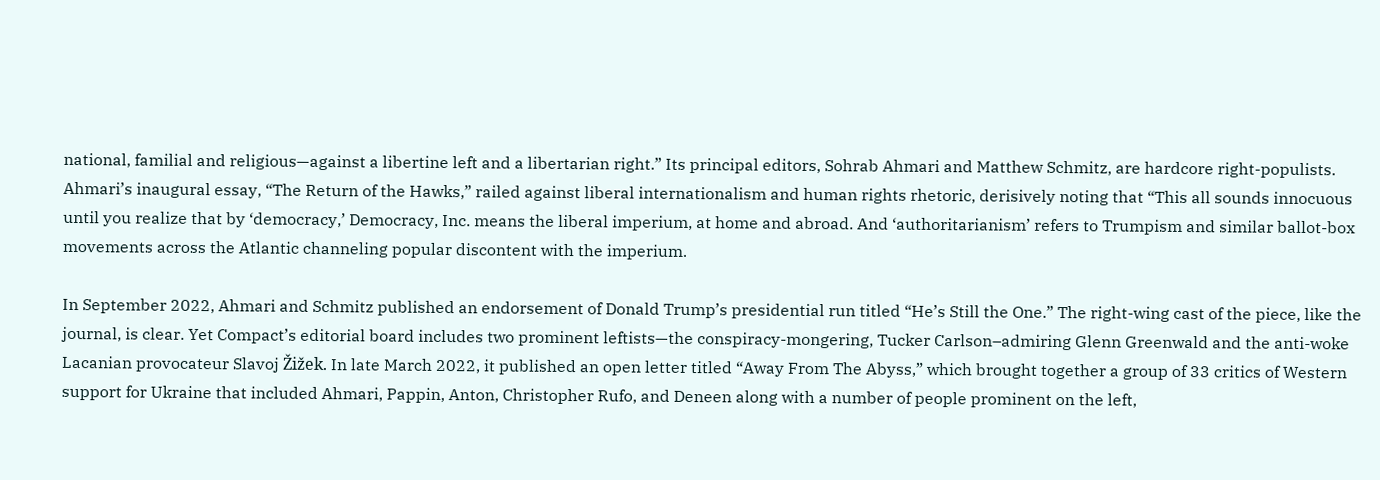national, familial and religious—against a libertine left and a libertarian right.” Its principal editors, Sohrab Ahmari and Matthew Schmitz, are hardcore right-populists. Ahmari’s inaugural essay, “The Return of the Hawks,” railed against liberal internationalism and human rights rhetoric, derisively noting that “This all sounds innocuous until you realize that by ‘democracy,’ Democracy, Inc. means the liberal imperium, at home and abroad. And ‘authoritarianism’ refers to Trumpism and similar ballot-box movements across the Atlantic channeling popular discontent with the imperium.

In September 2022, Ahmari and Schmitz published an endorsement of Donald Trump’s presidential run titled “He’s Still the One.” The right-wing cast of the piece, like the journal, is clear. Yet Compact’s editorial board includes two prominent leftists—the conspiracy-mongering, Tucker Carlson–admiring Glenn Greenwald and the anti-woke Lacanian provocateur Slavoj Žižek. In late March 2022, it published an open letter titled “Away From The Abyss,” which brought together a group of 33 critics of Western support for Ukraine that included Ahmari, Pappin, Anton, Christopher Rufo, and Deneen along with a number of people prominent on the left,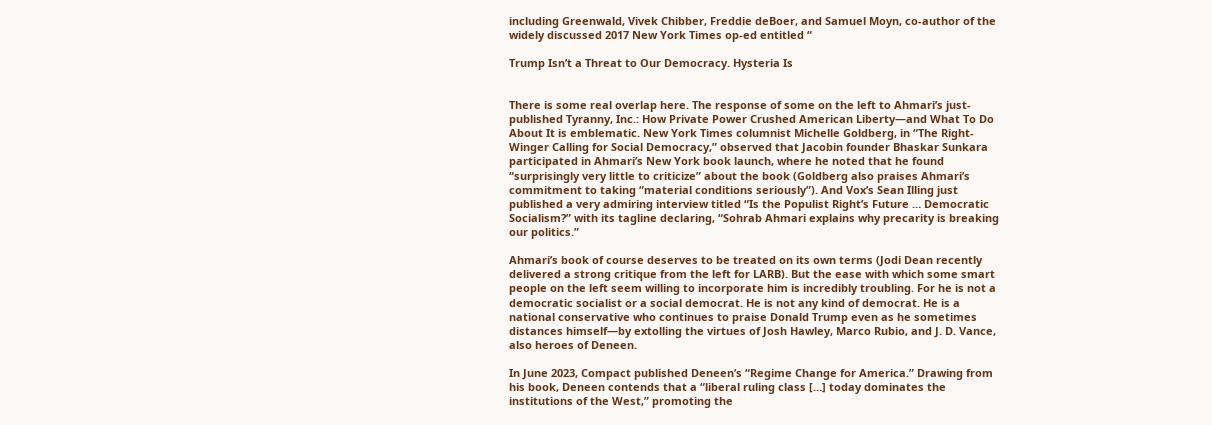including Greenwald, Vivek Chibber, Freddie deBoer, and Samuel Moyn, co-author of the widely discussed 2017 New York Times op-ed entitled “

Trump Isn’t a Threat to Our Democracy. Hysteria Is


There is some real overlap here. The response of some on the left to Ahmari’s just-published Tyranny, Inc.: How Private Power Crushed American Liberty—and What To Do About It is emblematic. New York Times columnist Michelle Goldberg, in “The Right-Winger Calling for Social Democracy,” observed that Jacobin founder Bhaskar Sunkara participated in Ahmari’s New York book launch, where he noted that he found “surprisingly very little to criticize” about the book (Goldberg also praises Ahmari’s commitment to taking “material conditions seriously”). And Vox’s Sean Illing just published a very admiring interview titled “Is the Populist Right’s Future … Democratic Socialism?” with its tagline declaring, “Sohrab Ahmari explains why precarity is breaking our politics.”

Ahmari’s book of course deserves to be treated on its own terms (Jodi Dean recently delivered a strong critique from the left for LARB). But the ease with which some smart people on the left seem willing to incorporate him is incredibly troubling. For he is not a democratic socialist or a social democrat. He is not any kind of democrat. He is a national conservative who continues to praise Donald Trump even as he sometimes distances himself—by extolling the virtues of Josh Hawley, Marco Rubio, and J. D. Vance, also heroes of Deneen.

In June 2023, Compact published Deneen’s “Regime Change for America.” Drawing from his book, Deneen contends that a “liberal ruling class […] today dominates the institutions of the West,” promoting the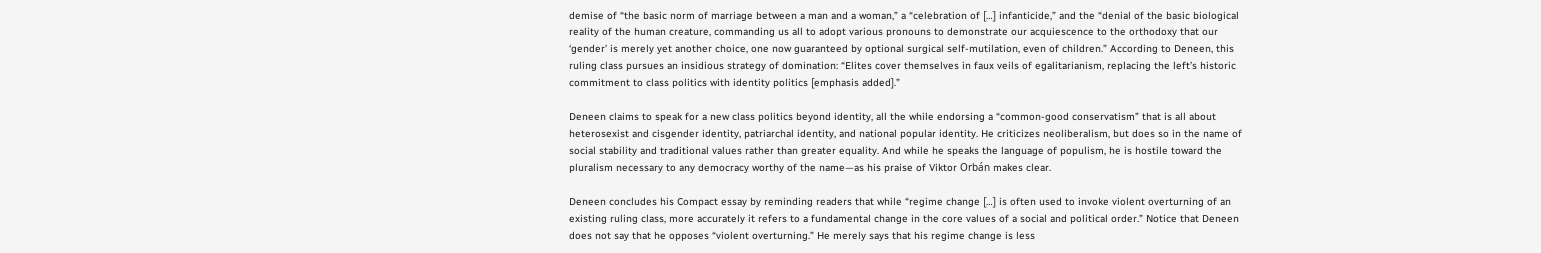demise of “the basic norm of marriage between a man and a woman,” a “celebration of […] infanticide,” and the “denial of the basic biological reality of the human creature, commanding us all to adopt various pronouns to demonstrate our acquiescence to the orthodoxy that our ‘gender’ is merely yet another choice, one now guaranteed by optional surgical self-mutilation, even of children.” According to Deneen, this ruling class pursues an insidious strategy of domination: “Elites cover themselves in faux veils of egalitarianism, replacing the left’s historic commitment to class politics with identity politics [emphasis added].”

Deneen claims to speak for a new class politics beyond identity, all the while endorsing a “common-good conservatism” that is all about heterosexist and cisgender identity, patriarchal identity, and national popular identity. He criticizes neoliberalism, but does so in the name of social stability and traditional values rather than greater equality. And while he speaks the language of populism, he is hostile toward the pluralism necessary to any democracy worthy of the name—as his praise of Viktor Orbán makes clear.

Deneen concludes his Compact essay by reminding readers that while “regime change […] is often used to invoke violent overturning of an existing ruling class, more accurately it refers to a fundamental change in the core values of a social and political order.” Notice that Deneen does not say that he opposes “violent overturning.” He merely says that his regime change is less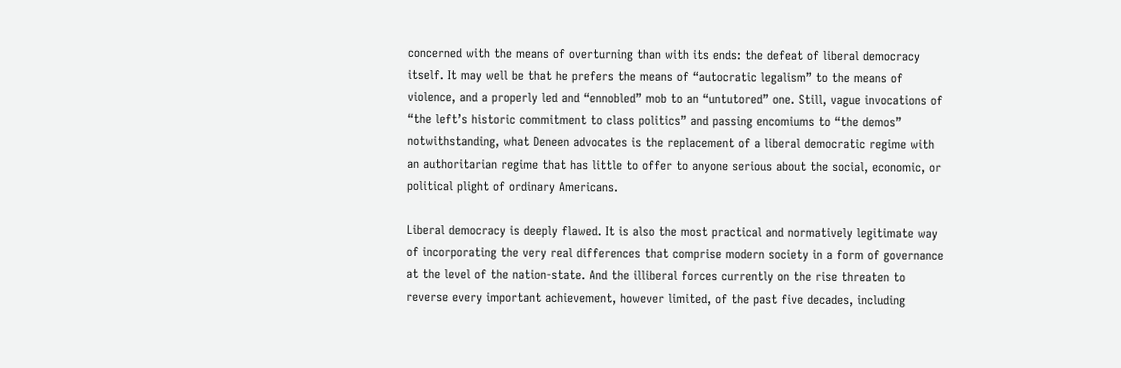concerned with the means of overturning than with its ends: the defeat of liberal democracy itself. It may well be that he prefers the means of “autocratic legalism” to the means of violence, and a properly led and “ennobled” mob to an “untutored” one. Still, vague invocations of “the left’s historic commitment to class politics” and passing encomiums to “the demos” notwithstanding, what Deneen advocates is the replacement of a liberal democratic regime with an authoritarian regime that has little to offer to anyone serious about the social, economic, or political plight of ordinary Americans.

Liberal democracy is deeply flawed. It is also the most practical and normatively legitimate way of incorporating the very real differences that comprise modern society in a form of governance at the level of the nation-state. And the illiberal forces currently on the rise threaten to reverse every important achievement, however limited, of the past five decades, including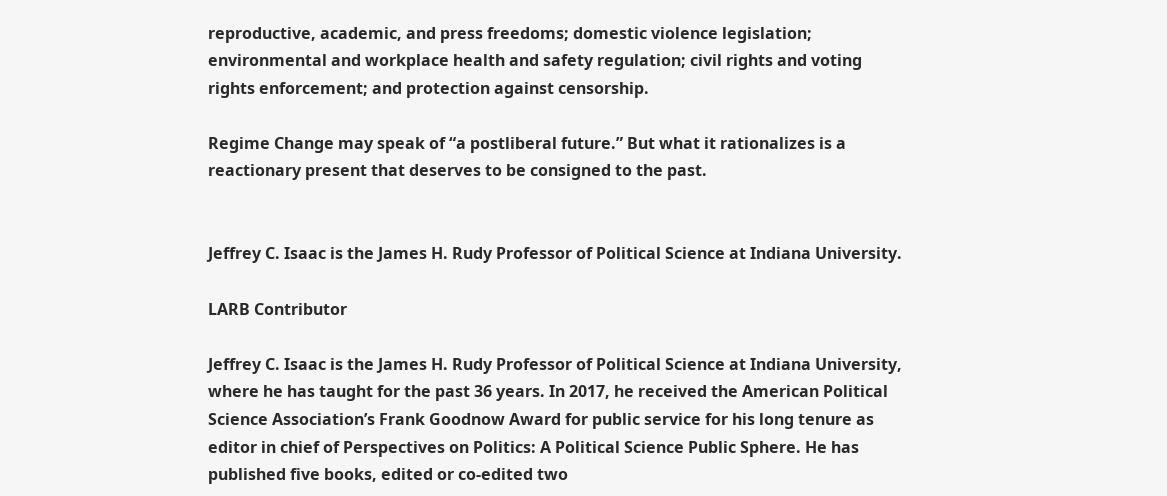reproductive, academic, and press freedoms; domestic violence legislation; environmental and workplace health and safety regulation; civil rights and voting rights enforcement; and protection against censorship.

Regime Change may speak of “a postliberal future.” But what it rationalizes is a reactionary present that deserves to be consigned to the past.


Jeffrey C. Isaac is the James H. Rudy Professor of Political Science at Indiana University.

LARB Contributor

Jeffrey C. Isaac is the James H. Rudy Professor of Political Science at Indiana University, where he has taught for the past 36 years. In 2017, he received the American Political Science Association’s Frank Goodnow Award for public service for his long tenure as editor in chief of Perspectives on Politics: A Political Science Public Sphere. He has published five books, edited or co-edited two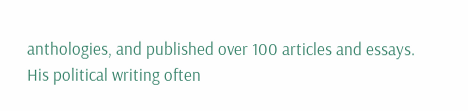anthologies, and published over 100 articles and essays. His political writing often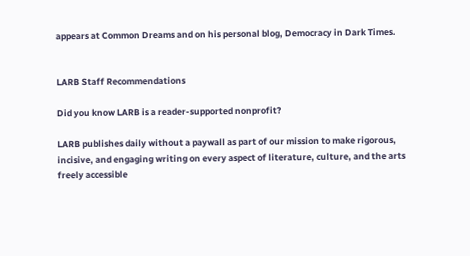appears at Common Dreams and on his personal blog, Democracy in Dark Times.


LARB Staff Recommendations

Did you know LARB is a reader-supported nonprofit?

LARB publishes daily without a paywall as part of our mission to make rigorous, incisive, and engaging writing on every aspect of literature, culture, and the arts freely accessible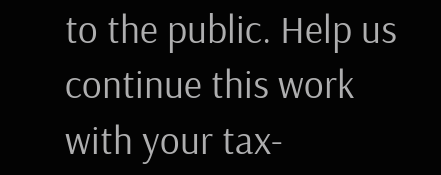to the public. Help us continue this work with your tax-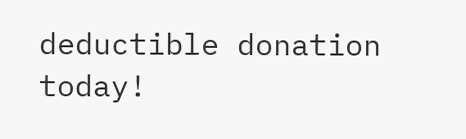deductible donation today!